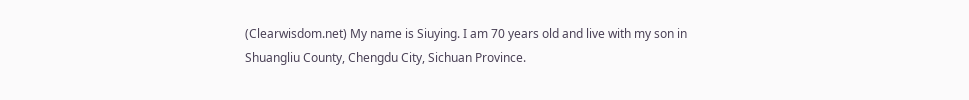(Clearwisdom.net) My name is Siuying. I am 70 years old and live with my son in Shuangliu County, Chengdu City, Sichuan Province.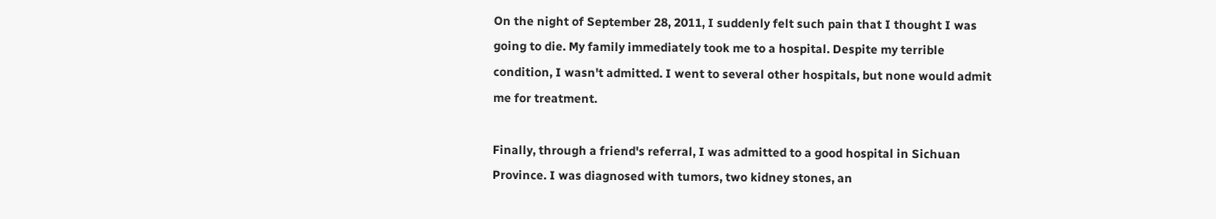On the night of September 28, 2011, I suddenly felt such pain that I thought I was going to die. My family immediately took me to a hospital. Despite my terrible condition, I wasn't admitted. I went to several other hospitals, but none would admit me for treatment.

Finally, through a friend's referral, I was admitted to a good hospital in Sichuan Province. I was diagnosed with tumors, two kidney stones, an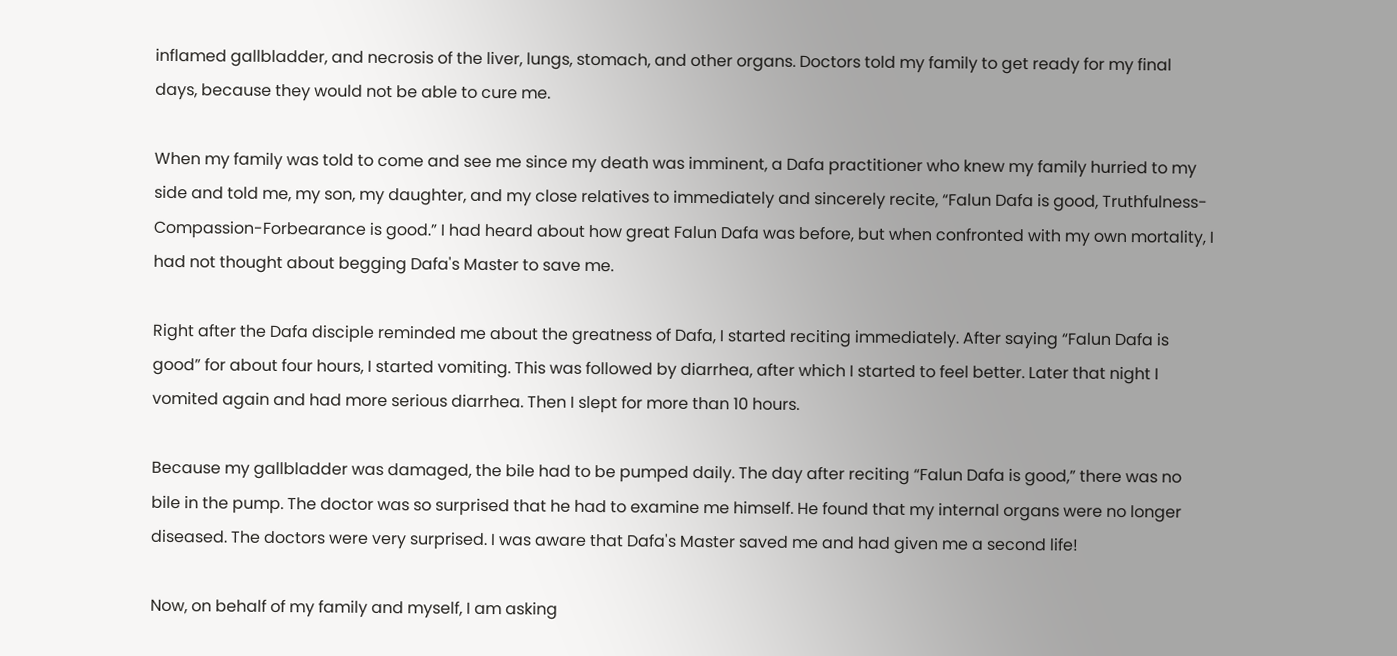inflamed gallbladder, and necrosis of the liver, lungs, stomach, and other organs. Doctors told my family to get ready for my final days, because they would not be able to cure me.

When my family was told to come and see me since my death was imminent, a Dafa practitioner who knew my family hurried to my side and told me, my son, my daughter, and my close relatives to immediately and sincerely recite, “Falun Dafa is good, Truthfulness-Compassion-Forbearance is good.” I had heard about how great Falun Dafa was before, but when confronted with my own mortality, I had not thought about begging Dafa's Master to save me.

Right after the Dafa disciple reminded me about the greatness of Dafa, I started reciting immediately. After saying “Falun Dafa is good” for about four hours, I started vomiting. This was followed by diarrhea, after which I started to feel better. Later that night I vomited again and had more serious diarrhea. Then I slept for more than 10 hours.

Because my gallbladder was damaged, the bile had to be pumped daily. The day after reciting “Falun Dafa is good,” there was no bile in the pump. The doctor was so surprised that he had to examine me himself. He found that my internal organs were no longer diseased. The doctors were very surprised. I was aware that Dafa's Master saved me and had given me a second life!

Now, on behalf of my family and myself, I am asking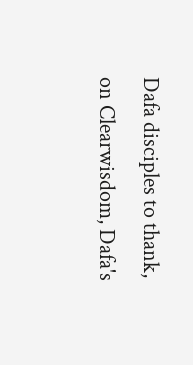Dafa disciples to thank, on Clearwisdom, Dafa's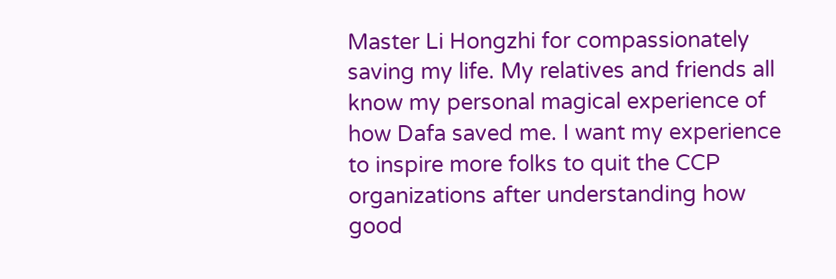Master Li Hongzhi for compassionately saving my life. My relatives and friends all know my personal magical experience of how Dafa saved me. I want my experience to inspire more folks to quit the CCP organizations after understanding how good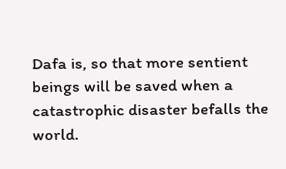Dafa is, so that more sentient beings will be saved when a catastrophic disaster befalls the world.